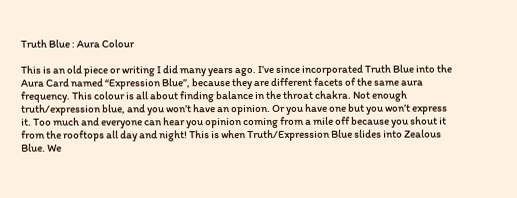Truth Blue : Aura Colour

This is an old piece or writing I did many years ago. I’ve since incorporated Truth Blue into the Aura Card named “Expression Blue”, because they are different facets of the same aura frequency. This colour is all about finding balance in the throat chakra. Not enough truth/expression blue, and you won’t have an opinion. Or you have one but you won’t express it. Too much and everyone can hear you opinion coming from a mile off because you shout it from the rooftops all day and night! This is when Truth/Expression Blue slides into Zealous Blue. We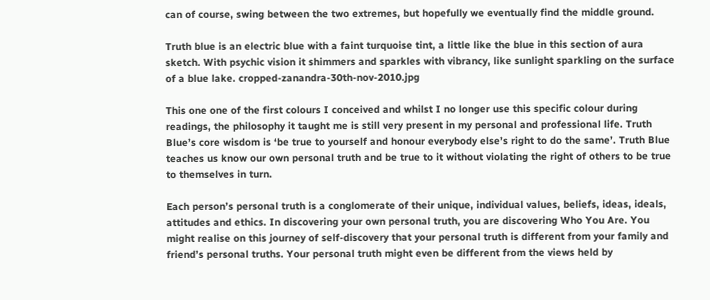can of course, swing between the two extremes, but hopefully we eventually find the middle ground.

Truth blue is an electric blue with a faint turquoise tint, a little like the blue in this section of aura sketch. With psychic vision it shimmers and sparkles with vibrancy, like sunlight sparkling on the surface of a blue lake. cropped-zanandra-30th-nov-2010.jpg

This one one of the first colours I conceived and whilst I no longer use this specific colour during readings, the philosophy it taught me is still very present in my personal and professional life. Truth Blue’s core wisdom is ‘be true to yourself and honour everybody else’s right to do the same’. Truth Blue teaches us know our own personal truth and be true to it without violating the right of others to be true to themselves in turn.

Each person’s personal truth is a conglomerate of their unique, individual values, beliefs, ideas, ideals, attitudes and ethics. In discovering your own personal truth, you are discovering Who You Are. You might realise on this journey of self-discovery that your personal truth is different from your family and friend’s personal truths. Your personal truth might even be different from the views held by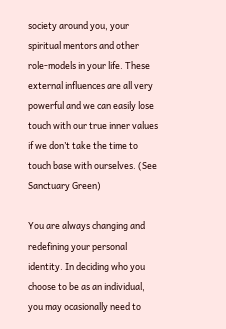society around you, your spiritual mentors and other role-models in your life. These external influences are all very powerful and we can easily lose touch with our true inner values if we don’t take the time to touch base with ourselves. (See Sanctuary Green)

You are always changing and redefining your personal identity. In deciding who you choose to be as an individual, you may ocasionally need to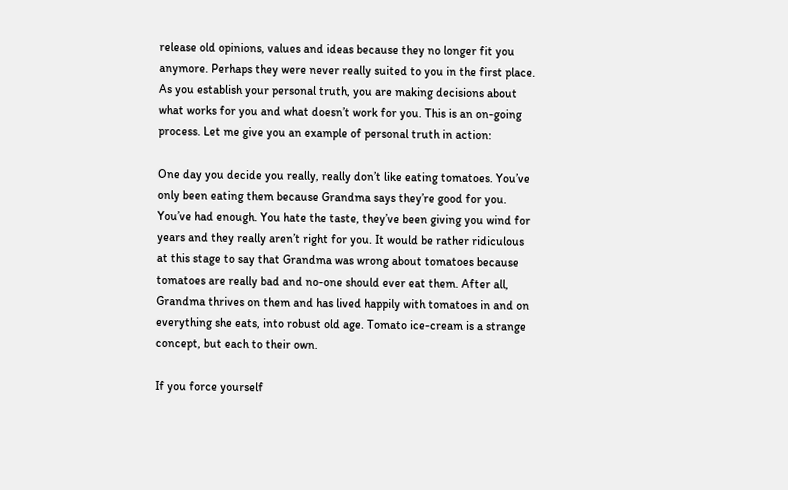release old opinions, values and ideas because they no longer fit you anymore. Perhaps they were never really suited to you in the first place. As you establish your personal truth, you are making decisions about what works for you and what doesn’t work for you. This is an on-going process. Let me give you an example of personal truth in action:

One day you decide you really, really don’t like eating tomatoes. You’ve only been eating them because Grandma says they’re good for you. You’ve had enough. You hate the taste, they’ve been giving you wind for years and they really aren’t right for you. It would be rather ridiculous at this stage to say that Grandma was wrong about tomatoes because tomatoes are really bad and no-one should ever eat them. After all, Grandma thrives on them and has lived happily with tomatoes in and on everything she eats, into robust old age. Tomato ice-cream is a strange concept, but each to their own.

If you force yourself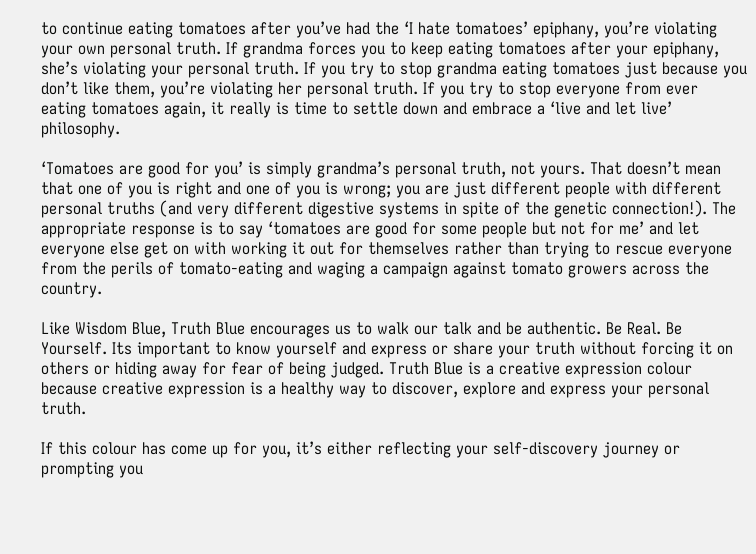to continue eating tomatoes after you’ve had the ‘I hate tomatoes’ epiphany, you’re violating your own personal truth. If grandma forces you to keep eating tomatoes after your epiphany, she’s violating your personal truth. If you try to stop grandma eating tomatoes just because you don’t like them, you’re violating her personal truth. If you try to stop everyone from ever eating tomatoes again, it really is time to settle down and embrace a ‘live and let live’ philosophy.

‘Tomatoes are good for you’ is simply grandma’s personal truth, not yours. That doesn’t mean that one of you is right and one of you is wrong; you are just different people with different personal truths (and very different digestive systems in spite of the genetic connection!). The appropriate response is to say ‘tomatoes are good for some people but not for me’ and let everyone else get on with working it out for themselves rather than trying to rescue everyone from the perils of tomato-eating and waging a campaign against tomato growers across the country.

Like Wisdom Blue, Truth Blue encourages us to walk our talk and be authentic. Be Real. Be Yourself. Its important to know yourself and express or share your truth without forcing it on others or hiding away for fear of being judged. Truth Blue is a creative expression colour because creative expression is a healthy way to discover, explore and express your personal truth.

If this colour has come up for you, it’s either reflecting your self-discovery journey or prompting you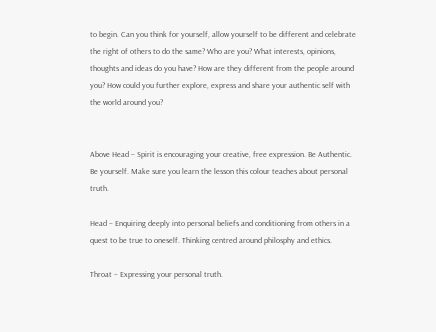to begin. Can you think for yourself, allow yourself to be different and celebrate the right of others to do the same? Who are you? What interests, opinions, thoughts and ideas do you have? How are they different from the people around you? How could you further explore, express and share your authentic self with the world around you?


Above Head – Spirit is encouraging your creative, free expression. Be Authentic. Be yourself. Make sure you learn the lesson this colour teaches about personal truth.

Head – Enquiring deeply into personal beliefs and conditioning from others in a quest to be true to oneself. Thinking centred around philosphy and ethics.

Throat – Expressing your personal truth.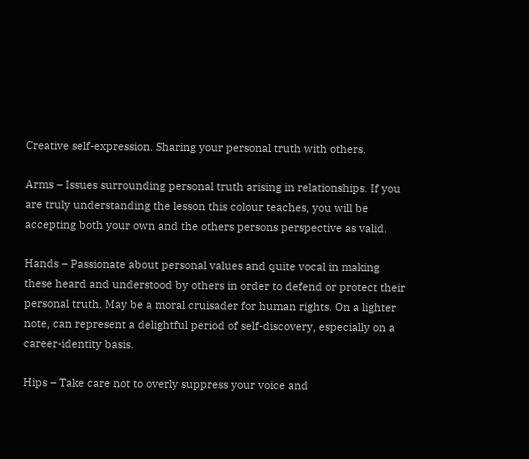Creative self-expression. Sharing your personal truth with others.

Arms – Issues surrounding personal truth arising in relationships. If you are truly understanding the lesson this colour teaches, you will be accepting both your own and the others persons perspective as valid.

Hands – Passionate about personal values and quite vocal in making these heard and understood by others in order to defend or protect their personal truth. May be a moral cruisader for human rights. On a lighter note, can represent a delightful period of self-discovery, especially on a career-identity basis.

Hips – Take care not to overly suppress your voice and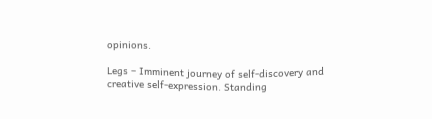opinions.

Legs – Imminent journey of self-discovery and creative self-expression. Standing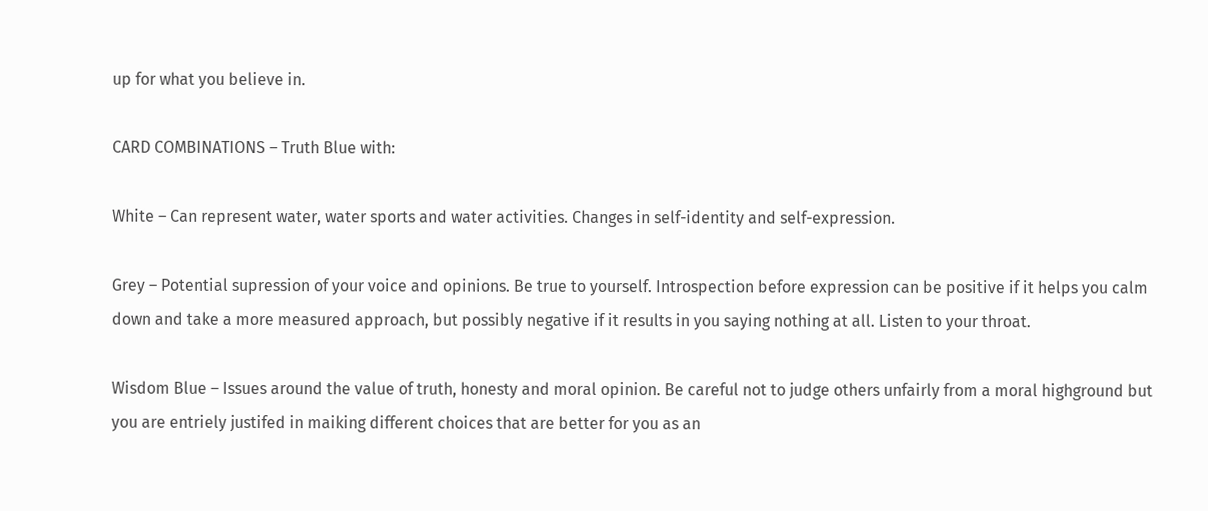up for what you believe in.

CARD COMBINATIONS – Truth Blue with:

White – Can represent water, water sports and water activities. Changes in self-identity and self-expression.

Grey – Potential supression of your voice and opinions. Be true to yourself. Introspection before expression can be positive if it helps you calm down and take a more measured approach, but possibly negative if it results in you saying nothing at all. Listen to your throat.

Wisdom Blue – Issues around the value of truth, honesty and moral opinion. Be careful not to judge others unfairly from a moral highground but you are entriely justifed in maiking different choices that are better for you as an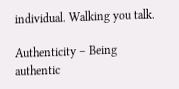individual. Walking you talk.

Authenticity – Being authentic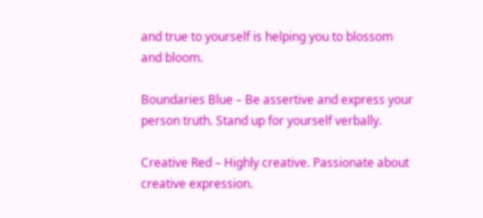and true to yourself is helping you to blossom and bloom.

Boundaries Blue – Be assertive and express your person truth. Stand up for yourself verbally.

Creative Red – Highly creative. Passionate about creative expression.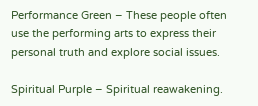Performance Green – These people often use the performing arts to express their personal truth and explore social issues.

Spiritual Purple – Spiritual reawakening.